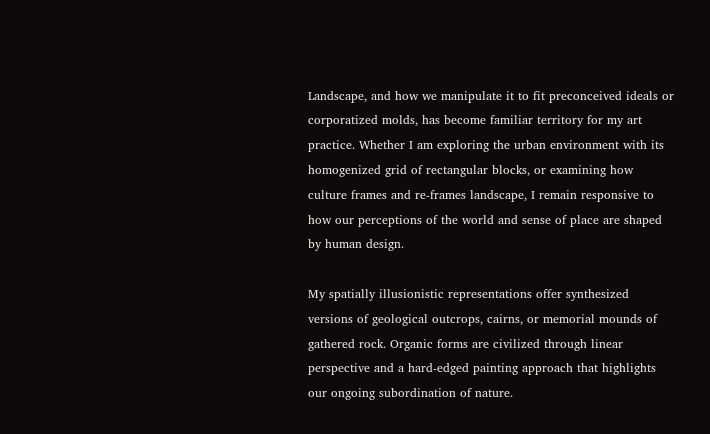Landscape, and how we manipulate it to fit preconceived ideals or corporatized molds, has become familiar territory for my art practice. Whether I am exploring the urban environment with its homogenized grid of rectangular blocks, or examining how culture frames and re-frames landscape, I remain responsive to how our perceptions of the world and sense of place are shaped by human design.

My spatially illusionistic representations offer synthesized versions of geological outcrops, cairns, or memorial mounds of gathered rock. Organic forms are civilized through linear perspective and a hard-edged painting approach that highlights our ongoing subordination of nature.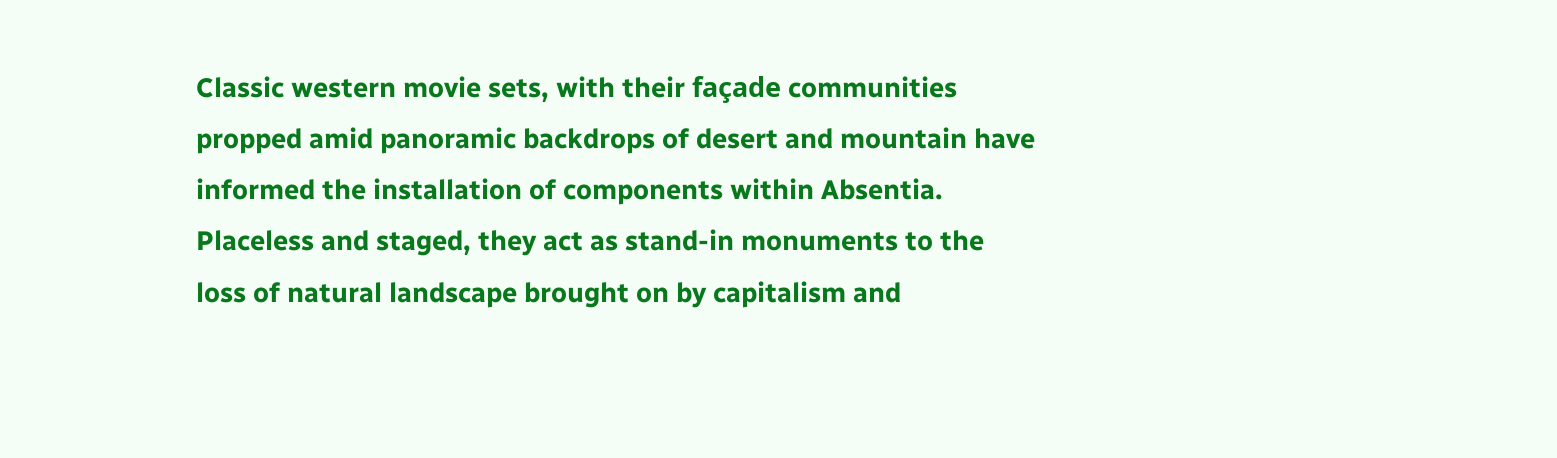Classic western movie sets, with their façade communities propped amid panoramic backdrops of desert and mountain have informed the installation of components within Absentia. Placeless and staged, they act as stand-in monuments to the loss of natural landscape brought on by capitalism and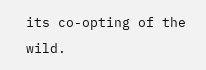its co-opting of the wild.